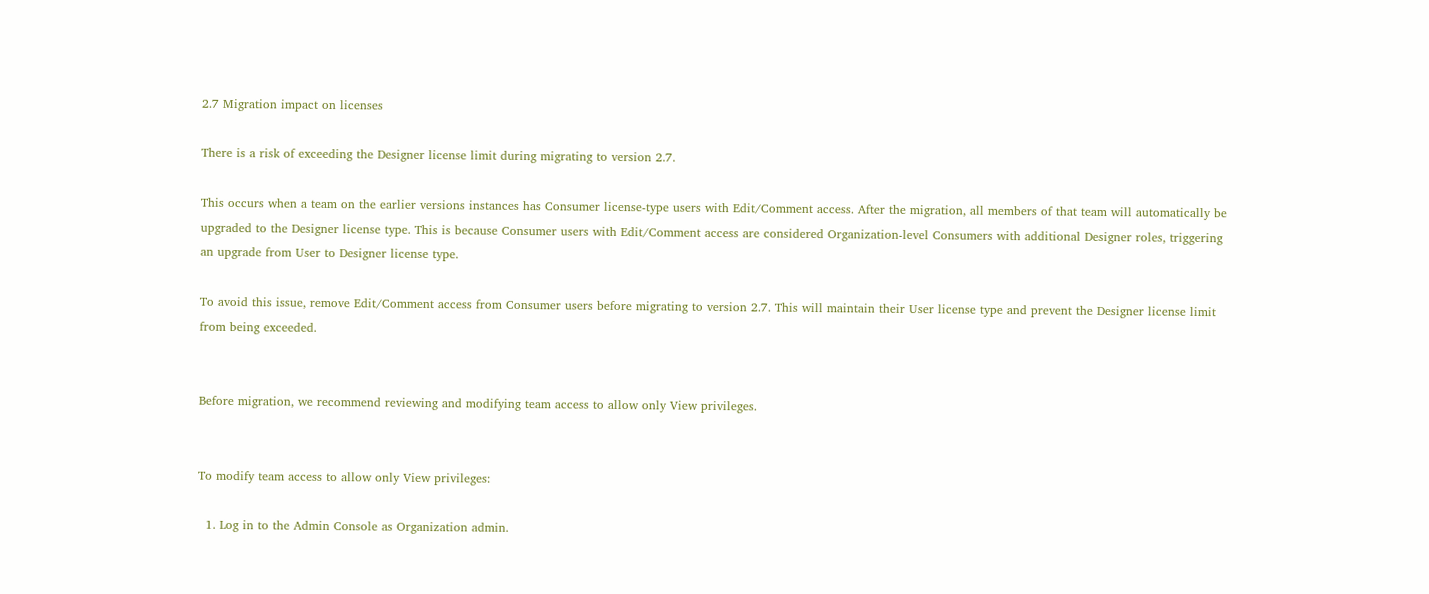2.7 Migration impact on licenses

There is a risk of exceeding the Designer license limit during migrating to version 2.7.

This occurs when a team on the earlier versions instances has Consumer license-type users with Edit/Comment access. After the migration, all members of that team will automatically be upgraded to the Designer license type. This is because Consumer users with Edit/Comment access are considered Organization-level Consumers with additional Designer roles, triggering an upgrade from User to Designer license type.

To avoid this issue, remove Edit/Comment access from Consumer users before migrating to version 2.7. This will maintain their User license type and prevent the Designer license limit from being exceeded.


Before migration, we recommend reviewing and modifying team access to allow only View privileges.


To modify team access to allow only View privileges:

  1. Log in to the Admin Console as Organization admin.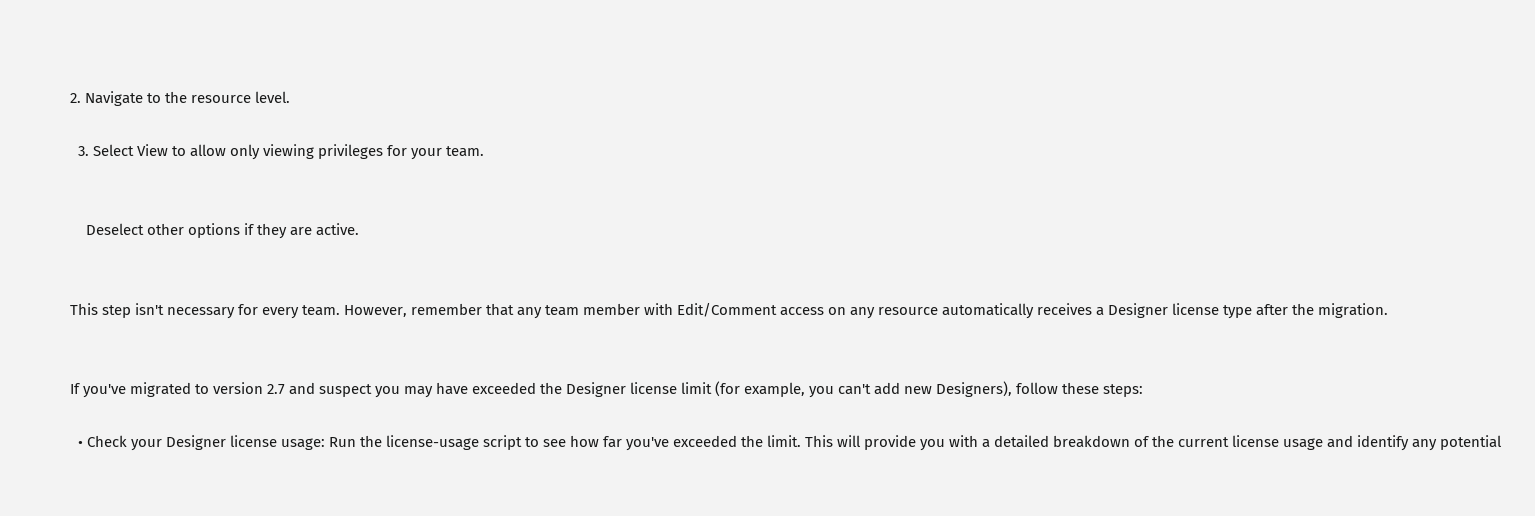2. Navigate to the resource level.

  3. Select View to allow only viewing privileges for your team.


    Deselect other options if they are active.


This step isn't necessary for every team. However, remember that any team member with Edit/Comment access on any resource automatically receives a Designer license type after the migration.


If you've migrated to version 2.7 and suspect you may have exceeded the Designer license limit (for example, you can't add new Designers), follow these steps:

  • Check your Designer license usage: Run the license-usage script to see how far you've exceeded the limit. This will provide you with a detailed breakdown of the current license usage and identify any potential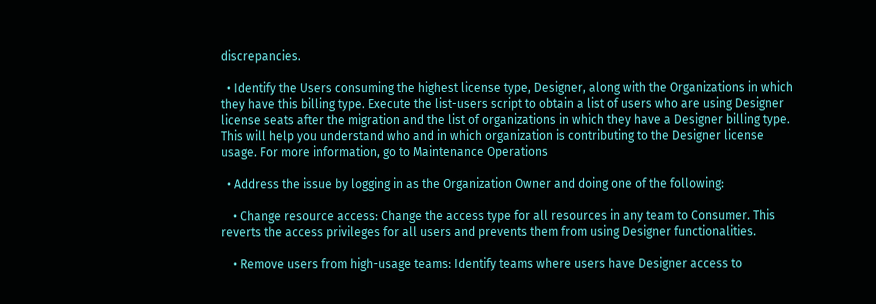discrepancies.

  • Identify the Users consuming the highest license type, Designer, along with the Organizations in which they have this billing type. Execute the list-users script to obtain a list of users who are using Designer license seats after the migration and the list of organizations in which they have a Designer billing type. This will help you understand who and in which organization is contributing to the Designer license usage. For more information, go to Maintenance Operations

  • Address the issue by logging in as the Organization Owner and doing one of the following:

    • Change resource access: Change the access type for all resources in any team to Consumer. This reverts the access privileges for all users and prevents them from using Designer functionalities.

    • Remove users from high-usage teams: Identify teams where users have Designer access to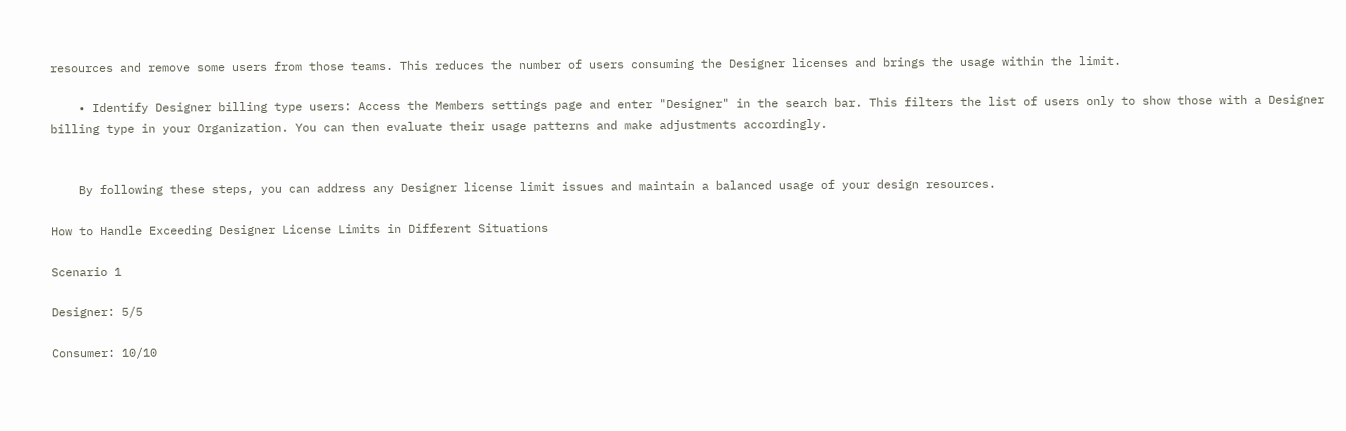resources and remove some users from those teams. This reduces the number of users consuming the Designer licenses and brings the usage within the limit.

    • Identify Designer billing type users: Access the Members settings page and enter "Designer" in the search bar. This filters the list of users only to show those with a Designer billing type in your Organization. You can then evaluate their usage patterns and make adjustments accordingly.


    By following these steps, you can address any Designer license limit issues and maintain a balanced usage of your design resources.

How to Handle Exceeding Designer License Limits in Different Situations

Scenario 1

Designer: 5/5

Consumer: 10/10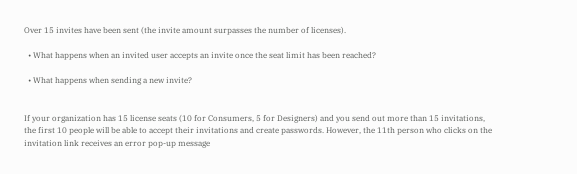Over 15 invites have been sent (the invite amount surpasses the number of licenses).

  • What happens when an invited user accepts an invite once the seat limit has been reached?

  • What happens when sending a new invite?


If your organization has 15 license seats (10 for Consumers, 5 for Designers) and you send out more than 15 invitations, the first 10 people will be able to accept their invitations and create passwords. However, the 11th person who clicks on the invitation link receives an error pop-up message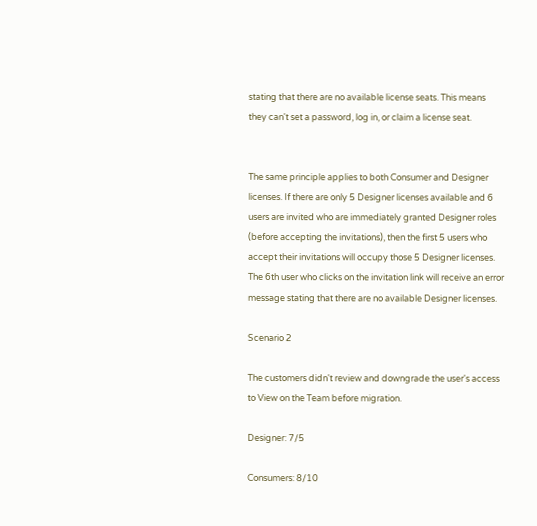stating that there are no available license seats. This means they can't set a password, log in, or claim a license seat.


The same principle applies to both Consumer and Designer licenses. If there are only 5 Designer licenses available and 6 users are invited who are immediately granted Designer roles (before accepting the invitations), then the first 5 users who accept their invitations will occupy those 5 Designer licenses. The 6th user who clicks on the invitation link will receive an error message stating that there are no available Designer licenses.

Scenario 2

The customers didn't review and downgrade the user's access to View on the Team before migration.

Designer: 7/5

Consumers: 8/10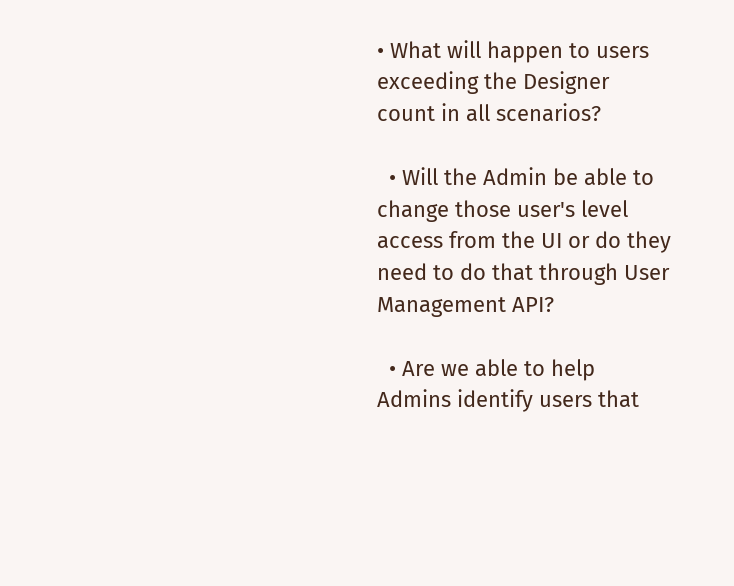• What will happen to users exceeding the Designer count in all scenarios?

  • Will the Admin be able to change those user's level access from the UI or do they need to do that through User Management API?

  • Are we able to help Admins identify users that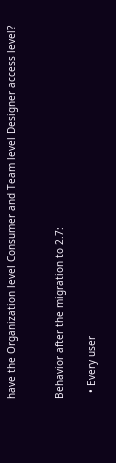have the Organization level Consumer and Team level Designer access level?


Behavior after the migration to 2.7:

  • Every user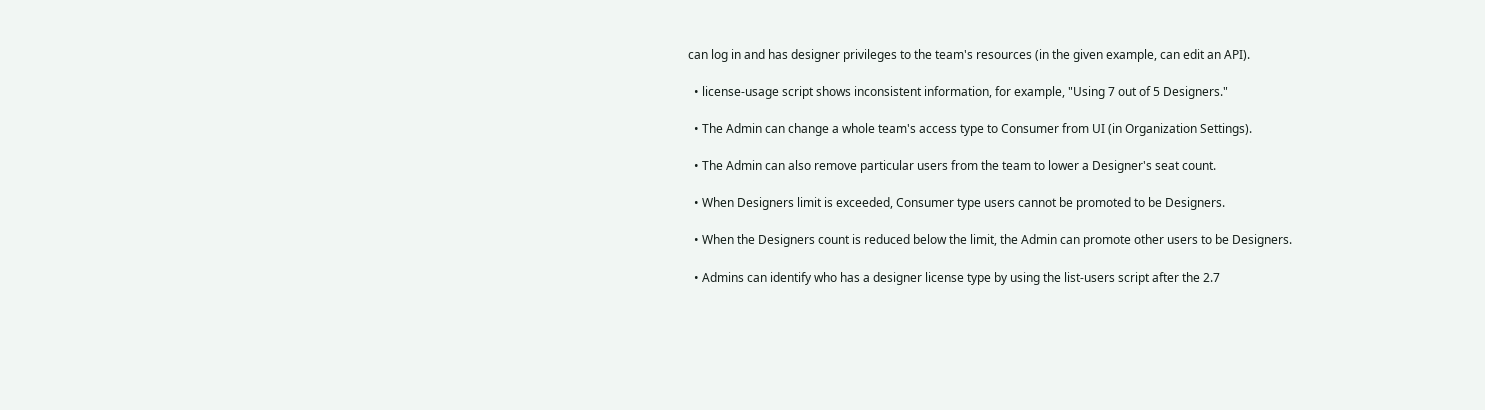can log in and has designer privileges to the team's resources (in the given example, can edit an API).

  • license-usage script shows inconsistent information, for example, "Using 7 out of 5 Designers."

  • The Admin can change a whole team's access type to Consumer from UI (in Organization Settings).

  • The Admin can also remove particular users from the team to lower a Designer's seat count.

  • When Designers limit is exceeded, Consumer type users cannot be promoted to be Designers.

  • When the Designers count is reduced below the limit, the Admin can promote other users to be Designers.

  • Admins can identify who has a designer license type by using the list-users script after the 2.7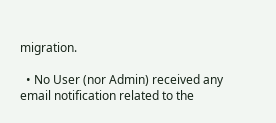migration.

  • No User (nor Admin) received any email notification related to the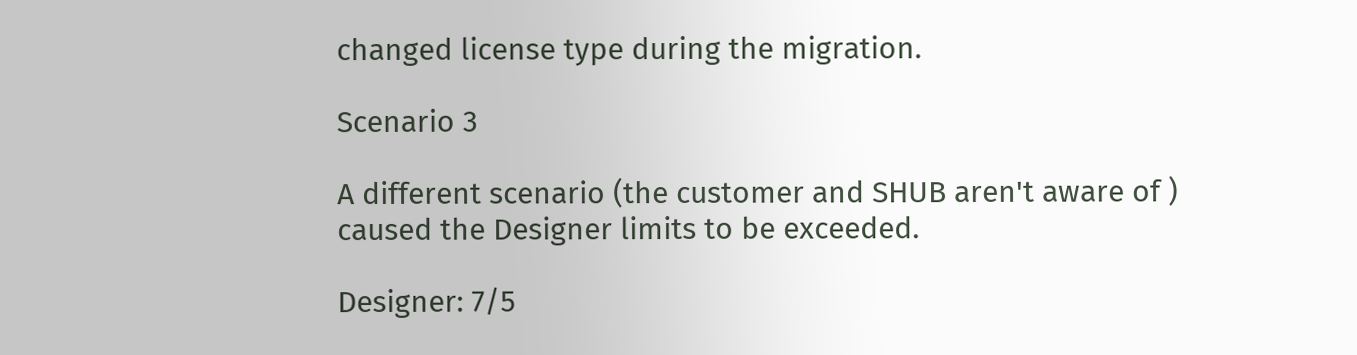changed license type during the migration.

Scenario 3

A different scenario (the customer and SHUB aren't aware of ) caused the Designer limits to be exceeded.

Designer: 7/5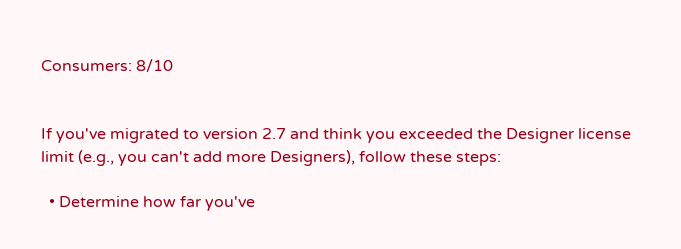Consumers: 8/10


If you've migrated to version 2.7 and think you exceeded the Designer license limit (e.g., you can't add more Designers), follow these steps:

  • Determine how far you've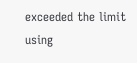exceeded the limit using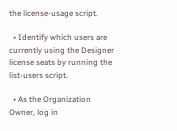the license-usage script.

  • Identify which users are currently using the Designer license seats by running the list-users script.

  • As the Organization Owner, log in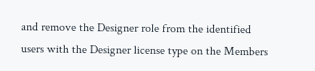and remove the Designer role from the identified users with the Designer license type on the Members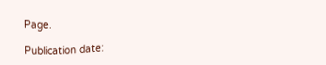Page.

Publication date: